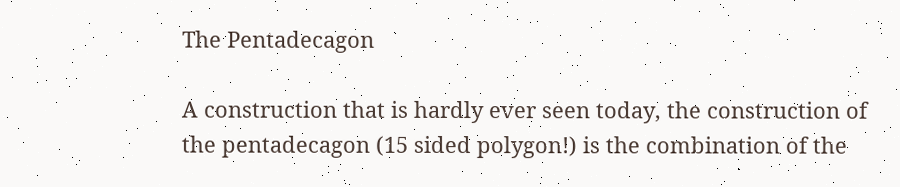The Pentadecagon

A construction that is hardly ever seen today, the construction of the pentadecagon (15 sided polygon!) is the combination of the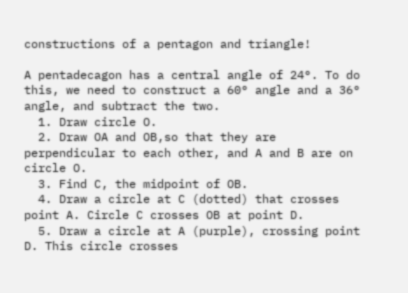constructions of a pentagon and triangle!

A pentadecagon has a central angle of 24°. To do this, we need to construct a 60° angle and a 36° angle, and subtract the two.
  1. Draw circle O.
  2. Draw OA and OB,so that they are perpendicular to each other, and A and B are on circle O.
  3. Find C, the midpoint of OB.
  4. Draw a circle at C (dotted) that crosses point A. Circle C crosses OB at point D.
  5. Draw a circle at A (purple), crossing point D. This circle crosses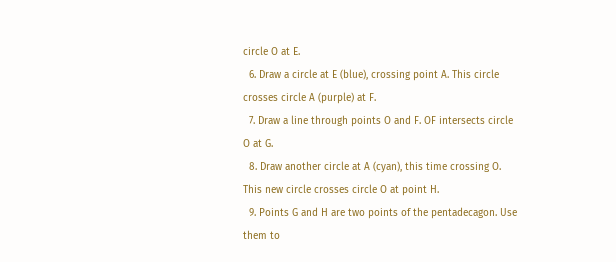circle O at E.
  6. Draw a circle at E (blue), crossing point A. This circle crosses circle A (purple) at F.
  7. Draw a line through points O and F. OF intersects circle O at G.
  8. Draw another circle at A (cyan), this time crossing O. This new circle crosses circle O at point H.
  9. Points G and H are two points of the pentadecagon. Use them to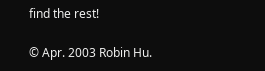find the rest!

© Apr. 2003 Robin Hu.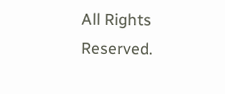All Rights Reserved.